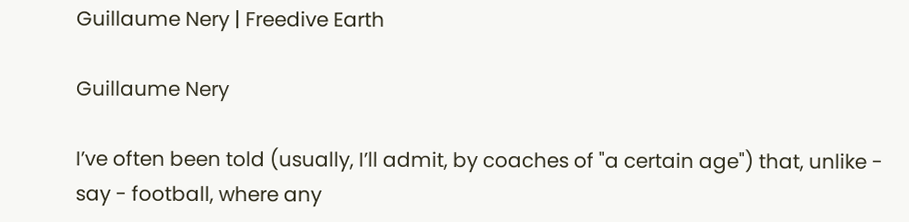Guillaume Nery | Freedive Earth

Guillaume Nery

I’ve often been told (usually, I’ll admit, by coaches of "a certain age") that, unlike - say - football, where any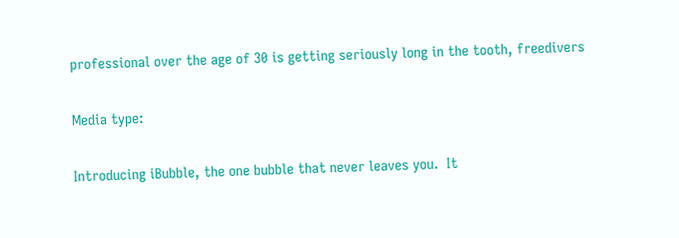professional over the age of 30 is getting seriously long in the tooth, freedivers

Media type:

Introducing iBubble, the one bubble that never leaves you.  It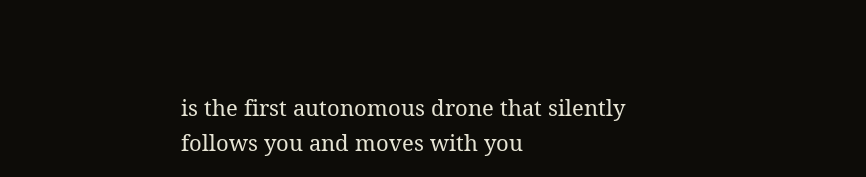is the first autonomous drone that silently follows you and moves with you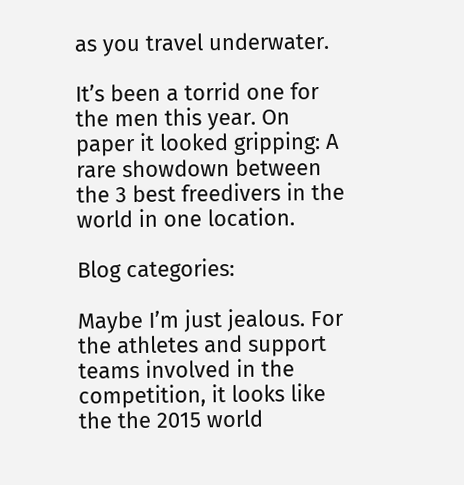as you travel underwater.

It’s been a torrid one for the men this year. On paper it looked gripping: A rare showdown between the 3 best freedivers in the world in one location.

Blog categories:

Maybe I’m just jealous. For the athletes and support teams involved in the competition, it looks like the the 2015 world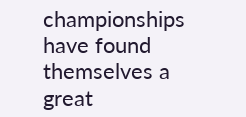championships have found themselves a great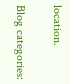location.

Blog categories: